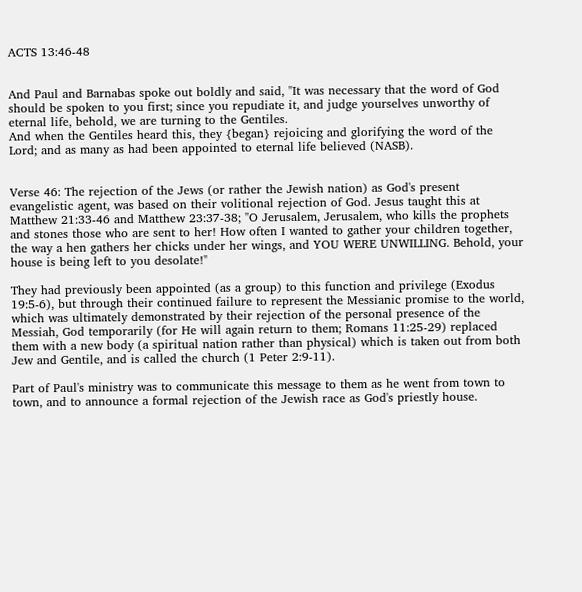ACTS 13:46-48


And Paul and Barnabas spoke out boldly and said, "It was necessary that the word of God should be spoken to you first; since you repudiate it, and judge yourselves unworthy of eternal life, behold, we are turning to the Gentiles.
And when the Gentiles heard this, they {began} rejoicing and glorifying the word of the Lord; and as many as had been appointed to eternal life believed (NASB).


Verse 46: The rejection of the Jews (or rather the Jewish nation) as God's present evangelistic agent, was based on their volitional rejection of God. Jesus taught this at Matthew 21:33-46 and Matthew 23:37-38; "O Jerusalem, Jerusalem, who kills the prophets and stones those who are sent to her! How often I wanted to gather your children together, the way a hen gathers her chicks under her wings, and YOU WERE UNWILLING. Behold, your house is being left to you desolate!"

They had previously been appointed (as a group) to this function and privilege (Exodus 19:5-6), but through their continued failure to represent the Messianic promise to the world, which was ultimately demonstrated by their rejection of the personal presence of the Messiah, God temporarily (for He will again return to them; Romans 11:25-29) replaced them with a new body (a spiritual nation rather than physical) which is taken out from both Jew and Gentile, and is called the church (1 Peter 2:9-11).

Part of Paul's ministry was to communicate this message to them as he went from town to town, and to announce a formal rejection of the Jewish race as God's priestly house.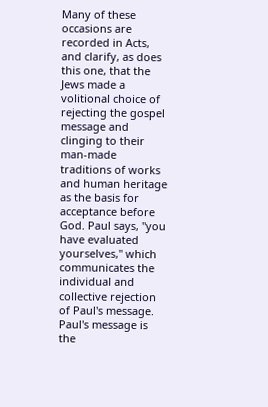Many of these occasions are recorded in Acts, and clarify, as does this one, that the Jews made a volitional choice of rejecting the gospel message and clinging to their man-made traditions of works and human heritage as the basis for acceptance before God. Paul says, "you have evaluated yourselves," which communicates the individual and collective rejection of Paul's message. Paul's message is the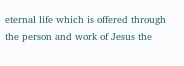eternal life which is offered through the person and work of Jesus the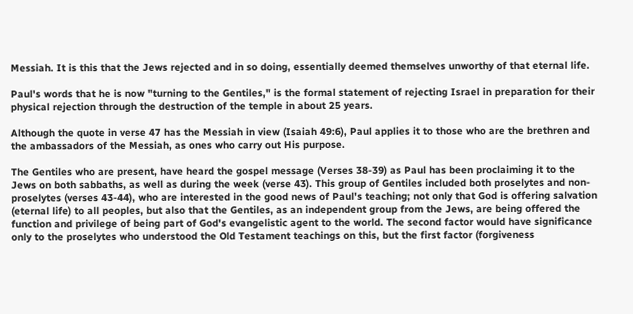Messiah. It is this that the Jews rejected and in so doing, essentially deemed themselves unworthy of that eternal life.

Paul's words that he is now "turning to the Gentiles," is the formal statement of rejecting Israel in preparation for their physical rejection through the destruction of the temple in about 25 years.

Although the quote in verse 47 has the Messiah in view (Isaiah 49:6), Paul applies it to those who are the brethren and the ambassadors of the Messiah, as ones who carry out His purpose.

The Gentiles who are present, have heard the gospel message (Verses 38-39) as Paul has been proclaiming it to the Jews on both sabbaths, as well as during the week (verse 43). This group of Gentiles included both proselytes and non-proselytes (verses 43-44), who are interested in the good news of Paul's teaching; not only that God is offering salvation (eternal life) to all peoples, but also that the Gentiles, as an independent group from the Jews, are being offered the function and privilege of being part of God's evangelistic agent to the world. The second factor would have significance only to the proselytes who understood the Old Testament teachings on this, but the first factor (forgiveness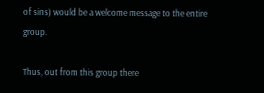of sins) would be a welcome message to the entire group.

Thus, out from this group there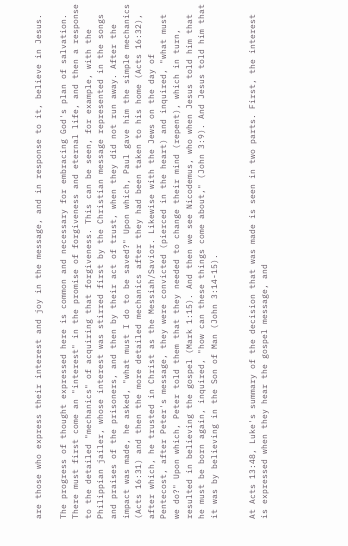are those who express their interest and joy in the message, and in response to it, believe in Jesus.

The progress of thought expressed here is common and necessary for embracing God's plan of salvation. There must first come an "interest" in the promise of forgiveness and eternal life, and then a response to the detailed "mechanics" of acquiring that forgiveness. This can be seen, for example, with the Philippian jailer, whose interest was stirred first by the Christian message represented in the songs and praises of the prisoners, and then by their act of trust, when they did not run away. After the impact was made, he asked, "what must I do to be saved?" Upon which, Paul gave him the simple mechanics (Acts 16:31) and then the more detailed mechanics after they had been taken to his home (Acts 16:32), after which, he trusted in Christ as the Messiah/Savior. Likewise with the Jews on the day of Pentecost, after Peter's message, they were convicted (pierced in the heart) and inquired, "what must we do?" Upon which, Peter told them that they needed to change their mind (repent), which in turn, resulted in believing the gospel (Mark 1:15). And then we see Nicodemus, who when Jesus told him that he must be born again, inquired, "how can these things come about," (John 3:9). And Jesus told him that it was by believing in the Son of Man (John 3:14-15).


At Acts 13:48, Luke's summary of the decision that was made is seen in two parts. First, the interest is expressed when they hear the gospel message, and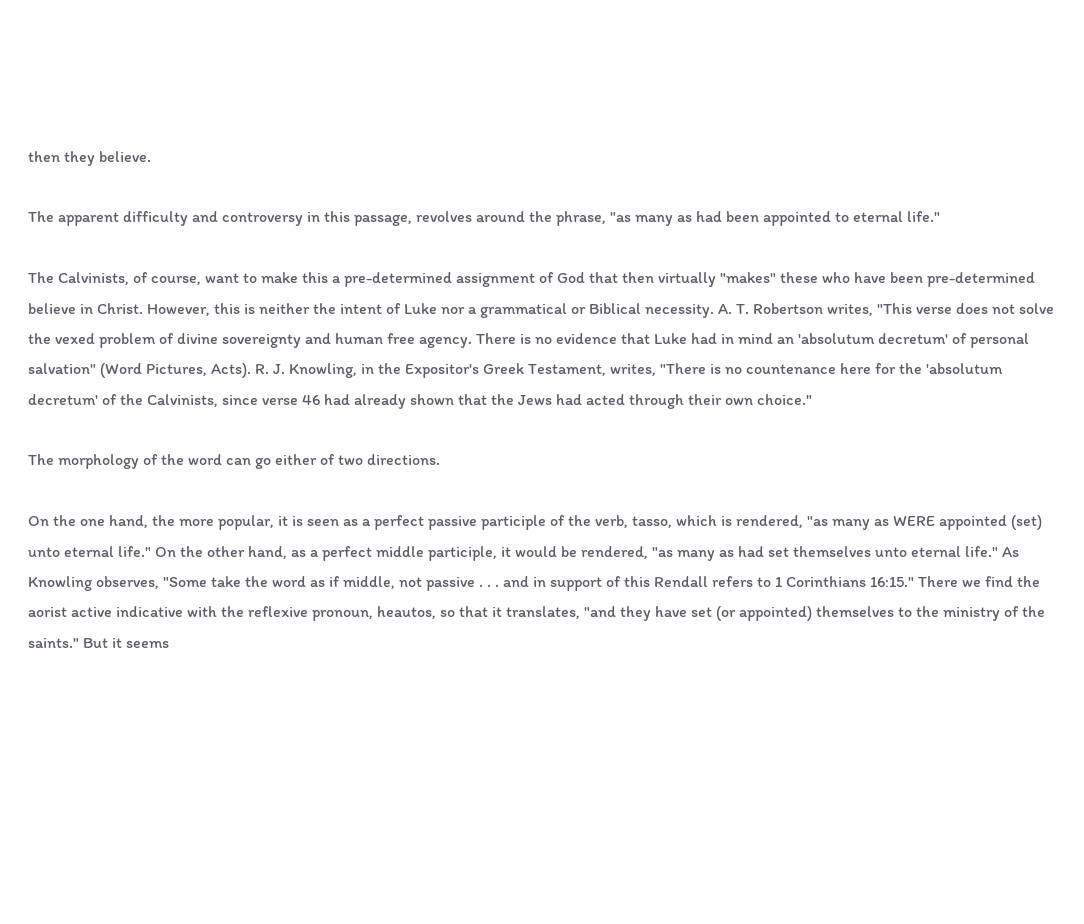then they believe.

The apparent difficulty and controversy in this passage, revolves around the phrase, "as many as had been appointed to eternal life."

The Calvinists, of course, want to make this a pre-determined assignment of God that then virtually "makes" these who have been pre-determined believe in Christ. However, this is neither the intent of Luke nor a grammatical or Biblical necessity. A. T. Robertson writes, "This verse does not solve the vexed problem of divine sovereignty and human free agency. There is no evidence that Luke had in mind an 'absolutum decretum' of personal salvation" (Word Pictures, Acts). R. J. Knowling, in the Expositor's Greek Testament, writes, "There is no countenance here for the 'absolutum decretum' of the Calvinists, since verse 46 had already shown that the Jews had acted through their own choice."

The morphology of the word can go either of two directions.

On the one hand, the more popular, it is seen as a perfect passive participle of the verb, tasso, which is rendered, "as many as WERE appointed (set) unto eternal life." On the other hand, as a perfect middle participle, it would be rendered, "as many as had set themselves unto eternal life." As Knowling observes, "Some take the word as if middle, not passive . . . and in support of this Rendall refers to 1 Corinthians 16:15." There we find the aorist active indicative with the reflexive pronoun, heautos, so that it translates, "and they have set (or appointed) themselves to the ministry of the saints." But it seems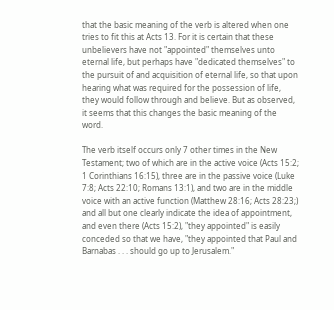that the basic meaning of the verb is altered when one tries to fit this at Acts 13. For it is certain that these unbelievers have not "appointed" themselves unto eternal life, but perhaps have "dedicated themselves" to the pursuit of and acquisition of eternal life, so that upon hearing what was required for the possession of life, they would follow through and believe. But as observed, it seems that this changes the basic meaning of the word.

The verb itself occurs only 7 other times in the New Testament; two of which are in the active voice (Acts 15:2; 1 Corinthians 16:15), three are in the passive voice (Luke 7:8; Acts 22:10; Romans 13:1), and two are in the middle voice with an active function (Matthew 28:16; Acts 28:23;) and all but one clearly indicate the idea of appointment, and even there (Acts 15:2), "they appointed" is easily conceded so that we have, "they appointed that Paul and Barnabas . . . should go up to Jerusalem."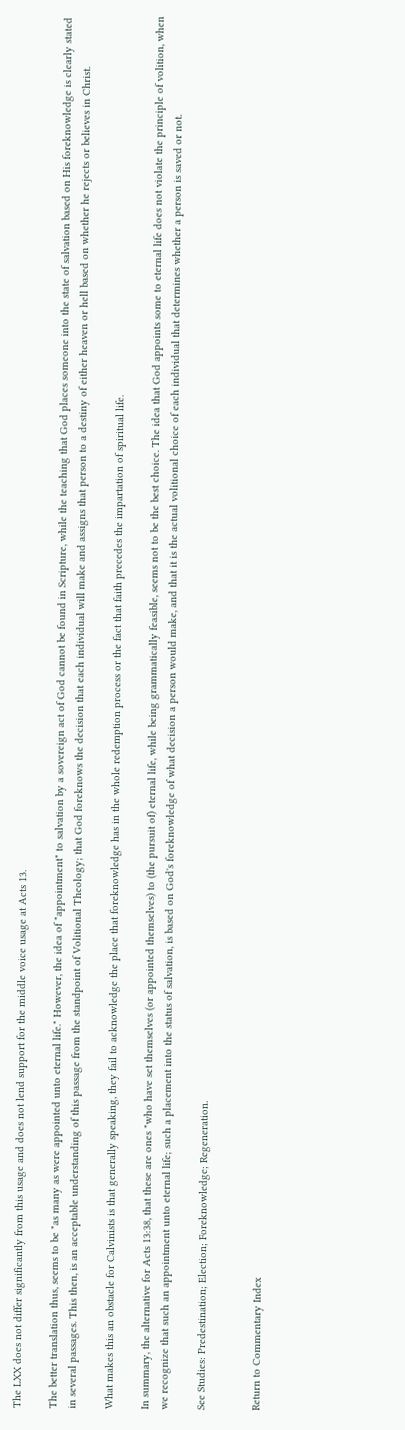The LXX does not differ significantly from this usage and does not lend support for the middle voice usage at Acts 13.

The better translation thus, seems to be "as many as were appointed unto eternal life." However, the idea of "appointment" to salvation by a sovereign act of God cannot be found in Scripture, while the teaching that God places someone into the state of salvation based on His foreknowledge is clearly stated in several passages. This then, is an acceptable understanding of this passage from the standpoint of Volitional Theology; that God foreknows the decision that each individual will make and assigns that person to a destiny of either heaven or hell based on whether he rejects or believes in Christ.

What makes this an obstacle for Calvinists is that generally speaking, they fail to acknowledge the place that foreknowledge has in the whole redemption process or the fact that faith precedes the impartation of spiritual life.

In summary, the alternative for Acts 13:38, that these are ones "who have set themselves (or appointed themselves) to (the pursuit of) eternal life, while being grammatically feasible, seems not to be the best choice. The idea that God appoints some to eternal life does not violate the principle of volition, when we recognize that such an appointment unto eternal life; such a placement into the status of salvation, is based on God's foreknowledge of what decision a person would make, and that it is the actual volitional choice of each individual that determines whether a person is saved or not.

See Studies: Predestination; Election; Foreknowledge; Regeneration.


Return to Commentary Index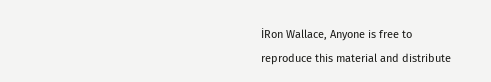İRon Wallace, Anyone is free to reproduce this material and distribute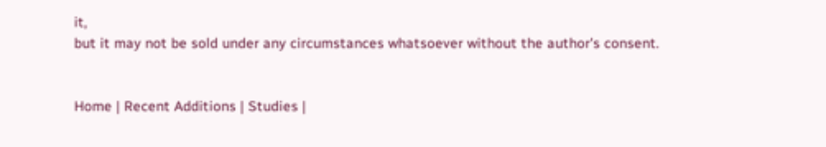it,
but it may not be sold under any circumstances whatsoever without the author's consent.


Home | Recent Additions | Studies |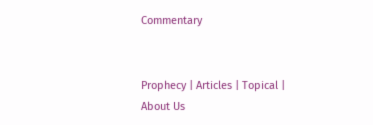Commentary


Prophecy | Articles | Topical | About Us